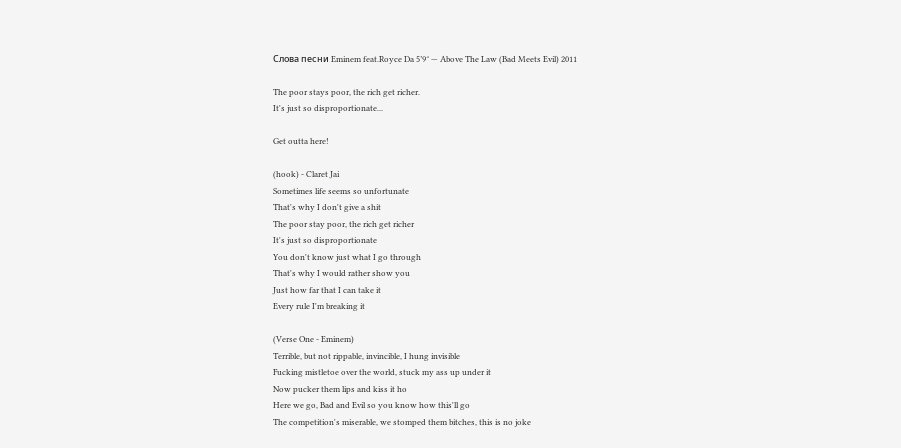Слова песни Eminem feat.Royce Da 5’9″ — Above The Law (Bad Meets Evil) 2011

The poor stays poor, the rich get richer.
It's just so disproportionate...

Get outta here!

(hook) - Claret Jai
Sometimes life seems so unfortunate
That's why I don't give a shit
The poor stay poor, the rich get richer
It's just so disproportionate
You don't know just what I go through
That's why I would rather show you
Just how far that I can take it
Every rule I'm breaking it

(Verse One - Eminem)
Terrible, but not rippable, invincible, I hung invisible
Fucking mistletoe over the world, stuck my ass up under it
Now pucker them lips and kiss it ho
Here we go, Bad and Evil so you know how this'll go
The competition's miserable, we stomped them bitches, this is no joke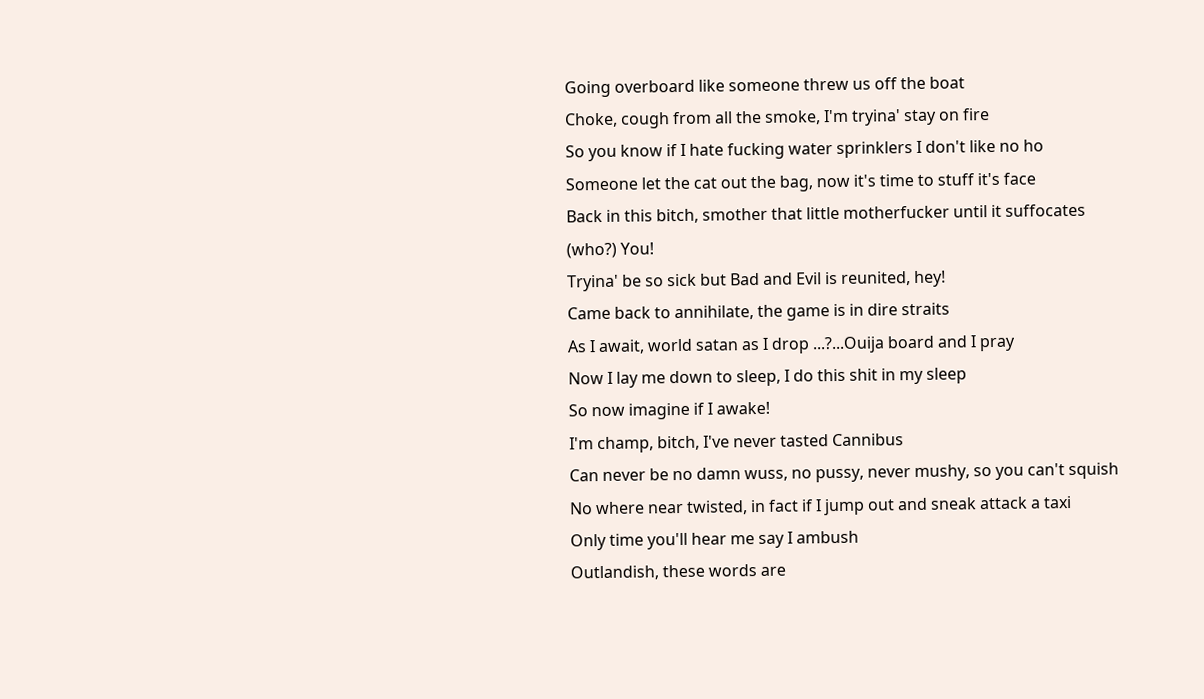Going overboard like someone threw us off the boat
Choke, cough from all the smoke, I'm tryina' stay on fire
So you know if I hate fucking water sprinklers I don't like no ho
Someone let the cat out the bag, now it's time to stuff it's face
Back in this bitch, smother that little motherfucker until it suffocates
(who?) You!
Tryina' be so sick but Bad and Evil is reunited, hey!
Came back to annihilate, the game is in dire straits
As I await, world satan as I drop ...?...Ouija board and I pray
Now I lay me down to sleep, I do this shit in my sleep
So now imagine if I awake!
I'm champ, bitch, I've never tasted Cannibus
Can never be no damn wuss, no pussy, never mushy, so you can't squish
No where near twisted, in fact if I jump out and sneak attack a taxi
Only time you'll hear me say I ambush
Outlandish, these words are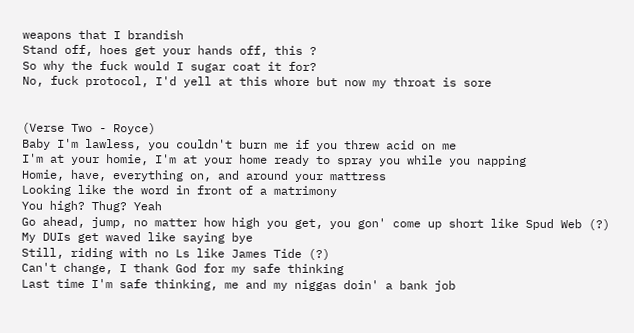weapons that I brandish
Stand off, hoes get your hands off, this ?
So why the fuck would I sugar coat it for?
No, fuck protocol, I'd yell at this whore but now my throat is sore


(Verse Two - Royce)
Baby I'm lawless, you couldn't burn me if you threw acid on me
I'm at your homie, I'm at your home ready to spray you while you napping
Homie, have, everything on, and around your mattress
Looking like the word in front of a matrimony
You high? Thug? Yeah
Go ahead, jump, no matter how high you get, you gon' come up short like Spud Web (?)
My DUIs get waved like saying bye
Still, riding with no Ls like James Tide (?)
Can't change, I thank God for my safe thinking
Last time I'm safe thinking, me and my niggas doin' a bank job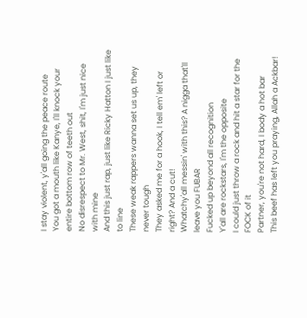I stay violent, y'all going the peace route
You got a mouth like Kanye, I'll knock your entire bottom row of teeth out
No disrespect to Mr. West, shit, I'm just nice with mine
And this just rap, just like Ricky Hatton I just like to line
These weak rappers wanna set us up, they never tough
They asked me for a hook, I tell em' left or right? And a cut!
Whatchy'all messin' with this? A nigga that'll leave you FUBAR
Fucked up beyond all recognition
Y'all are rockstars, I'm the opposite
I could just throw a rock and hit a star for the FOCK of it
Partner, you're not hard, I body a hot bar
This beef has left you praying, Allah a Ackbar!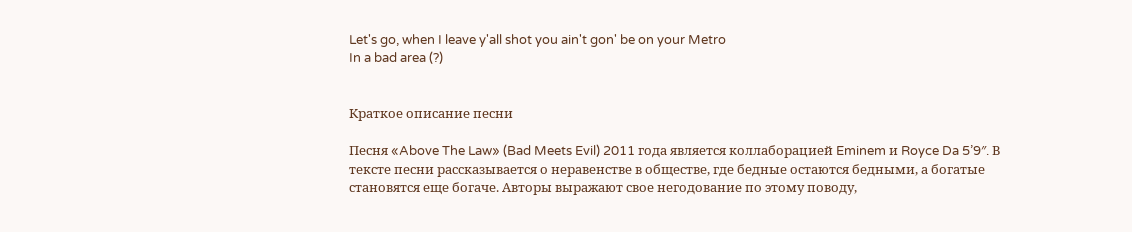Let's go, when I leave y'all shot you ain't gon' be on your Metro
In a bad area (?)


Краткое описание песни

Песня «Above The Law» (Bad Meets Evil) 2011 года является коллаборацией Eminem и Royce Da 5’9″. В тексте песни рассказывается о неравенстве в обществе, где бедные остаются бедными, а богатые становятся еще богаче. Авторы выражают свое негодование по этому поводу,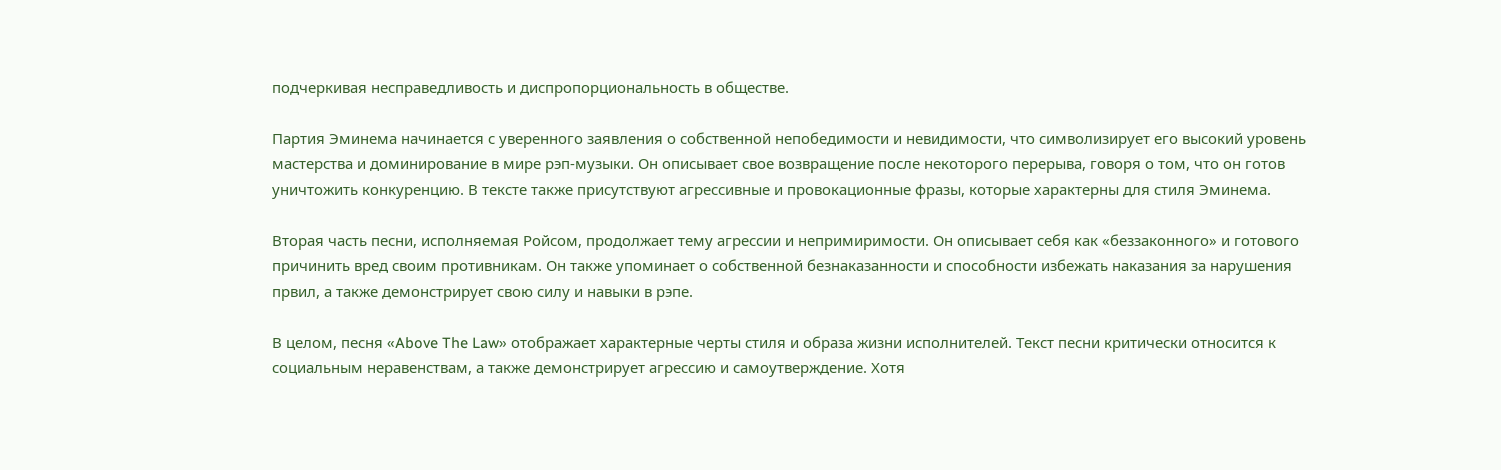подчеркивая несправедливость и диспропорциональность в обществе.

Партия Эминема начинается с уверенного заявления о собственной непобедимости и невидимости, что символизирует его высокий уровень мастерства и доминирование в мире рэп-музыки. Он описывает свое возвращение после некоторого перерыва, говоря о том, что он готов уничтожить конкуренцию. В тексте также присутствуют агрессивные и провокационные фразы, которые характерны для стиля Эминема.

Вторая часть песни, исполняемая Ройсом, продолжает тему агрессии и непримиримости. Он описывает себя как «беззаконного» и готового причинить вред своим противникам. Он также упоминает о собственной безнаказанности и способности избежать наказания за нарушения првил, а также демонстрирует свою силу и навыки в рэпе.

В целом, песня «Above The Law» отображает характерные черты стиля и образа жизни исполнителей. Текст песни критически относится к социальным неравенствам, а также демонстрирует агрессию и самоутверждение. Хотя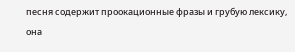песня содержит проокационные фразы и грубую лексику, она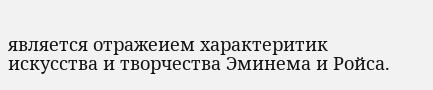является отражеием характеритик искусства и творчества Эминема и Ройса.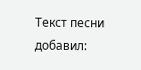Текст песни добавил: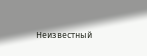Неизвестный